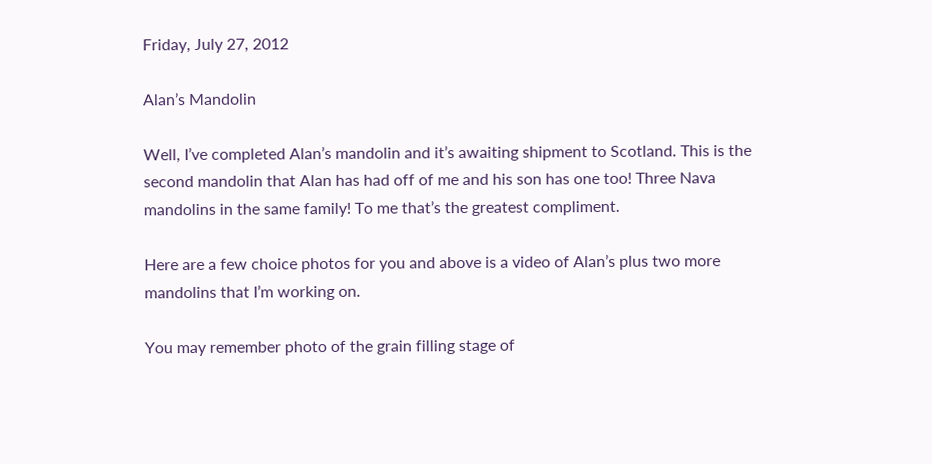Friday, July 27, 2012

Alan’s Mandolin

Well, I’ve completed Alan’s mandolin and it’s awaiting shipment to Scotland. This is the second mandolin that Alan has had off of me and his son has one too! Three Nava mandolins in the same family! To me that’s the greatest compliment.

Here are a few choice photos for you and above is a video of Alan’s plus two more mandolins that I’m working on.

You may remember photo of the grain filling stage of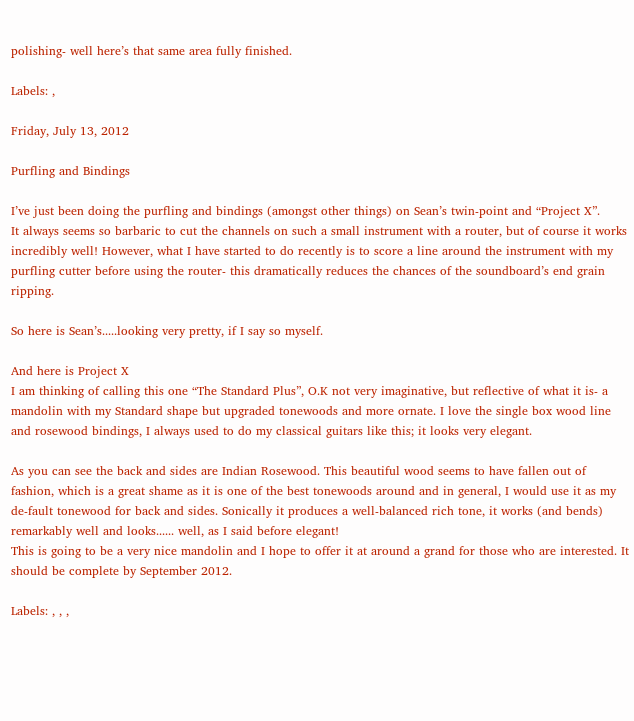polishing- well here’s that same area fully finished.

Labels: ,

Friday, July 13, 2012

Purfling and Bindings

I’ve just been doing the purfling and bindings (amongst other things) on Sean’s twin-point and “Project X”.
It always seems so barbaric to cut the channels on such a small instrument with a router, but of course it works incredibly well! However, what I have started to do recently is to score a line around the instrument with my purfling cutter before using the router- this dramatically reduces the chances of the soundboard’s end grain ripping.

So here is Sean’s.....looking very pretty, if I say so myself.

And here is Project X
I am thinking of calling this one “The Standard Plus”, O.K not very imaginative, but reflective of what it is- a mandolin with my Standard shape but upgraded tonewoods and more ornate. I love the single box wood line and rosewood bindings, I always used to do my classical guitars like this; it looks very elegant.

As you can see the back and sides are Indian Rosewood. This beautiful wood seems to have fallen out of fashion, which is a great shame as it is one of the best tonewoods around and in general, I would use it as my de-fault tonewood for back and sides. Sonically it produces a well-balanced rich tone, it works (and bends) remarkably well and looks...... well, as I said before elegant!
This is going to be a very nice mandolin and I hope to offer it at around a grand for those who are interested. It should be complete by September 2012.

Labels: , , ,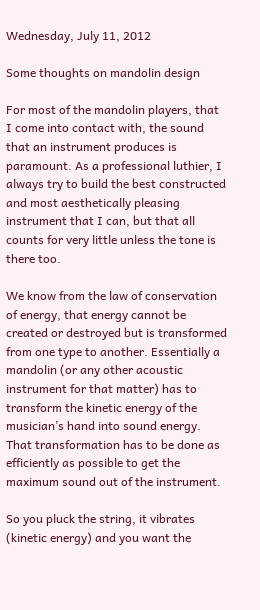Wednesday, July 11, 2012

Some thoughts on mandolin design

For most of the mandolin players, that I come into contact with, the sound that an instrument produces is paramount. As a professional luthier, I always try to build the best constructed and most aesthetically pleasing instrument that I can, but that all counts for very little unless the tone is there too.

We know from the law of conservation of energy, that energy cannot be created or destroyed but is transformed from one type to another. Essentially a mandolin (or any other acoustic instrument for that matter) has to transform the kinetic energy of the musician’s hand into sound energy. That transformation has to be done as efficiently as possible to get the maximum sound out of the instrument.

So you pluck the string, it vibrates (kinetic energy) and you want the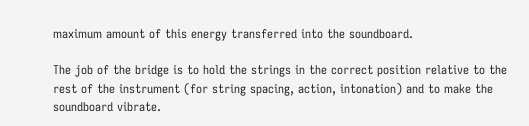maximum amount of this energy transferred into the soundboard.

The job of the bridge is to hold the strings in the correct position relative to the rest of the instrument (for string spacing, action, intonation) and to make the soundboard vibrate.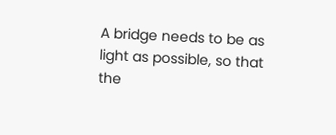A bridge needs to be as light as possible, so that the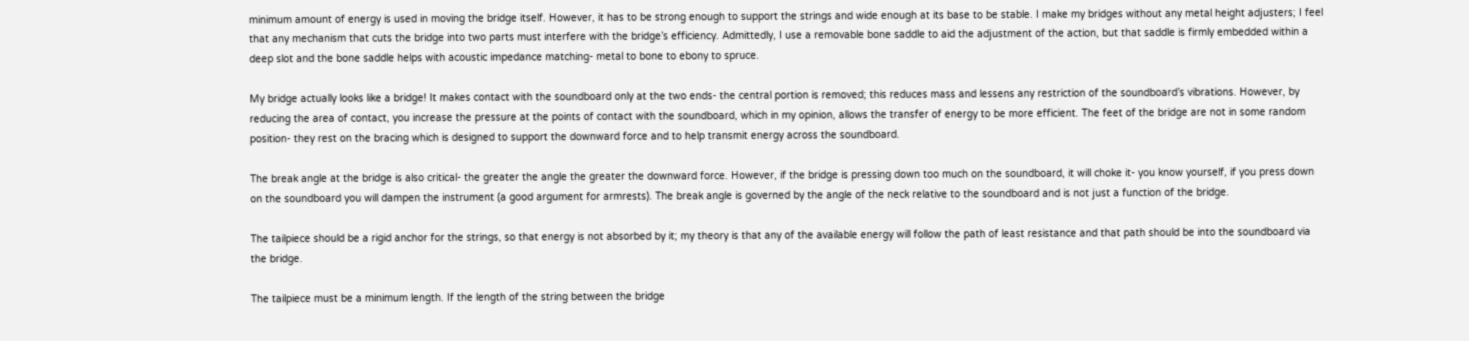minimum amount of energy is used in moving the bridge itself. However, it has to be strong enough to support the strings and wide enough at its base to be stable. I make my bridges without any metal height adjusters; I feel that any mechanism that cuts the bridge into two parts must interfere with the bridge’s efficiency. Admittedly, I use a removable bone saddle to aid the adjustment of the action, but that saddle is firmly embedded within a deep slot and the bone saddle helps with acoustic impedance matching- metal to bone to ebony to spruce.

My bridge actually looks like a bridge! It makes contact with the soundboard only at the two ends- the central portion is removed; this reduces mass and lessens any restriction of the soundboard’s vibrations. However, by reducing the area of contact, you increase the pressure at the points of contact with the soundboard, which in my opinion, allows the transfer of energy to be more efficient. The feet of the bridge are not in some random position- they rest on the bracing which is designed to support the downward force and to help transmit energy across the soundboard.

The break angle at the bridge is also critical- the greater the angle the greater the downward force. However, if the bridge is pressing down too much on the soundboard, it will choke it- you know yourself, if you press down on the soundboard you will dampen the instrument (a good argument for armrests). The break angle is governed by the angle of the neck relative to the soundboard and is not just a function of the bridge.

The tailpiece should be a rigid anchor for the strings, so that energy is not absorbed by it; my theory is that any of the available energy will follow the path of least resistance and that path should be into the soundboard via the bridge.

The tailpiece must be a minimum length. If the length of the string between the bridge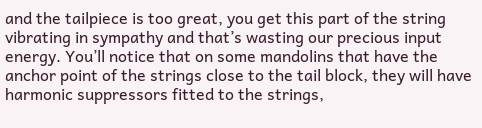and the tailpiece is too great, you get this part of the string vibrating in sympathy and that’s wasting our precious input energy. You’ll notice that on some mandolins that have the anchor point of the strings close to the tail block, they will have harmonic suppressors fitted to the strings,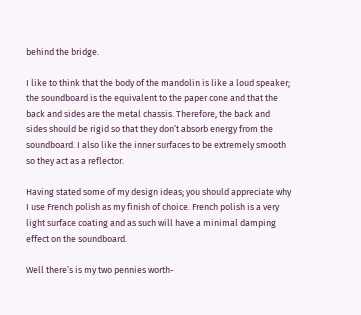behind the bridge.

I like to think that the body of the mandolin is like a loud speaker; the soundboard is the equivalent to the paper cone and that the back and sides are the metal chassis. Therefore, the back and sides should be rigid so that they don’t absorb energy from the soundboard. I also like the inner surfaces to be extremely smooth so they act as a reflector.

Having stated some of my design ideas; you should appreciate why I use French polish as my finish of choice. French polish is a very light surface coating and as such will have a minimal damping effect on the soundboard.

Well there’s is my two pennies worth-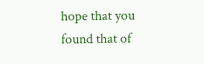hope that you found that of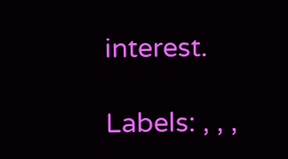interest.

Labels: , , ,